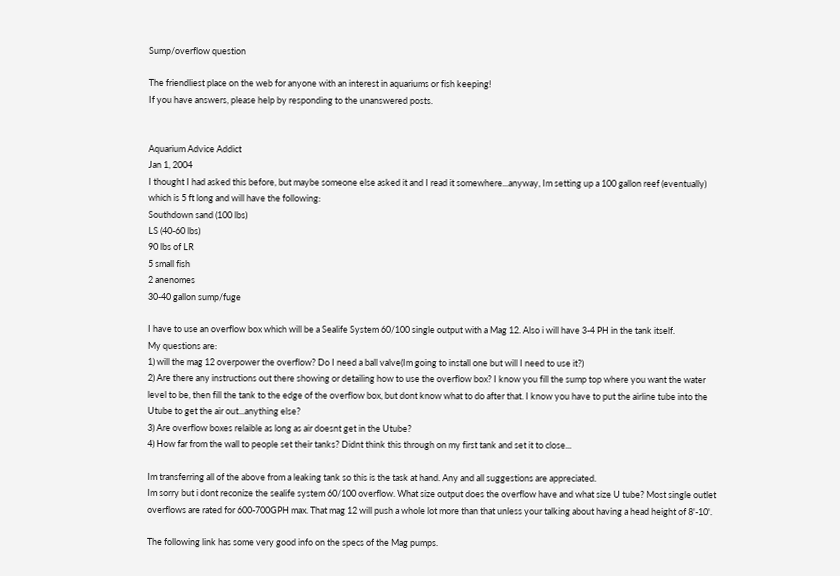Sump/overflow question

The friendliest place on the web for anyone with an interest in aquariums or fish keeping!
If you have answers, please help by responding to the unanswered posts.


Aquarium Advice Addict
Jan 1, 2004
I thought I had asked this before, but maybe someone else asked it and I read it somewhere...anyway, Im setting up a 100 gallon reef (eventually) which is 5 ft long and will have the following:
Southdown sand (100 lbs)
LS (40-60 lbs)
90 lbs of LR
5 small fish
2 anenomes
30-40 gallon sump/fuge

I have to use an overflow box which will be a Sealife System 60/100 single output with a Mag 12. Also i will have 3-4 PH in the tank itself.
My questions are:
1) will the mag 12 overpower the overflow? Do I need a ball valve(Im going to install one but will I need to use it?)
2) Are there any instructions out there showing or detailing how to use the overflow box? I know you fill the sump top where you want the water level to be, then fill the tank to the edge of the overflow box, but dont know what to do after that. I know you have to put the airline tube into the Utube to get the air out...anything else?
3) Are overflow boxes relaible as long as air doesnt get in the Utube?
4) How far from the wall to people set their tanks? Didnt think this through on my first tank and set it to close...

Im transferring all of the above from a leaking tank so this is the task at hand. Any and all suggestions are appreciated.
Im sorry but i dont reconize the sealife system 60/100 overflow. What size output does the overflow have and what size U tube? Most single outlet overflows are rated for 600-700GPH max. That mag 12 will push a whole lot more than that unless your talking about having a head height of 8'-10'.

The following link has some very good info on the specs of the Mag pumps.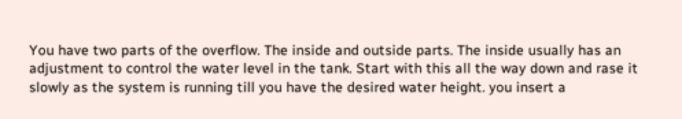You have two parts of the overflow. The inside and outside parts. The inside usually has an adjustment to control the water level in the tank. Start with this all the way down and rase it slowly as the system is running till you have the desired water height. you insert a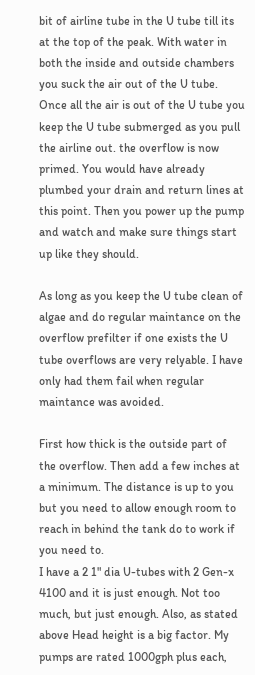bit of airline tube in the U tube till its at the top of the peak. With water in both the inside and outside chambers you suck the air out of the U tube. Once all the air is out of the U tube you keep the U tube submerged as you pull the airline out. the overflow is now primed. You would have already plumbed your drain and return lines at this point. Then you power up the pump and watch and make sure things start up like they should.

As long as you keep the U tube clean of algae and do regular maintance on the overflow prefilter if one exists the U tube overflows are very relyable. I have only had them fail when regular maintance was avoided.

First how thick is the outside part of the overflow. Then add a few inches at a minimum. The distance is up to you but you need to allow enough room to reach in behind the tank do to work if you need to.
I have a 2 1" dia U-tubes with 2 Gen-x 4100 and it is just enough. Not too much, but just enough. Also, as stated above Head height is a big factor. My pumps are rated 1000gph plus each,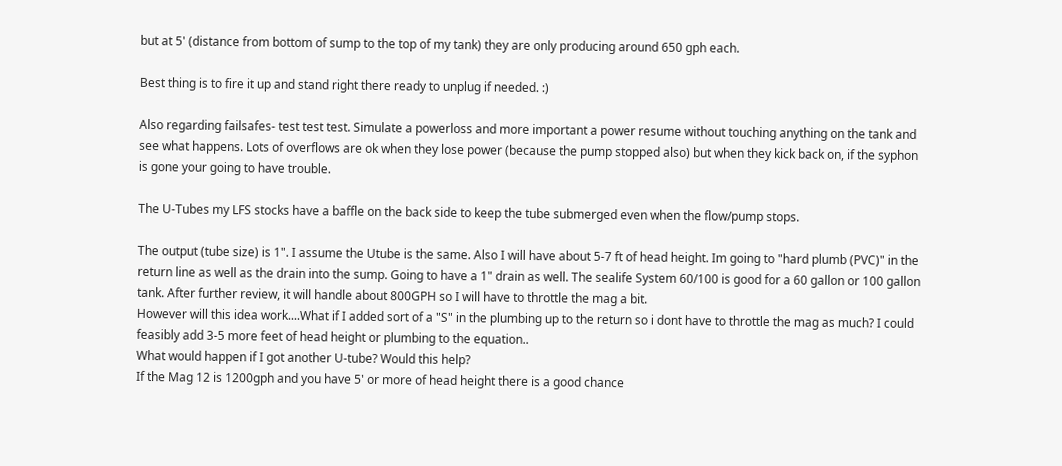but at 5' (distance from bottom of sump to the top of my tank) they are only producing around 650 gph each.

Best thing is to fire it up and stand right there ready to unplug if needed. :)

Also regarding failsafes- test test test. Simulate a powerloss and more important a power resume without touching anything on the tank and see what happens. Lots of overflows are ok when they lose power (because the pump stopped also) but when they kick back on, if the syphon is gone your going to have trouble.

The U-Tubes my LFS stocks have a baffle on the back side to keep the tube submerged even when the flow/pump stops.

The output (tube size) is 1". I assume the Utube is the same. Also I will have about 5-7 ft of head height. Im going to "hard plumb (PVC)" in the return line as well as the drain into the sump. Going to have a 1" drain as well. The sealife System 60/100 is good for a 60 gallon or 100 gallon tank. After further review, it will handle about 800GPH so I will have to throttle the mag a bit.
However will this idea work....What if I added sort of a "S" in the plumbing up to the return so i dont have to throttle the mag as much? I could feasibly add 3-5 more feet of head height or plumbing to the equation..
What would happen if I got another U-tube? Would this help?
If the Mag 12 is 1200gph and you have 5' or more of head height there is a good chance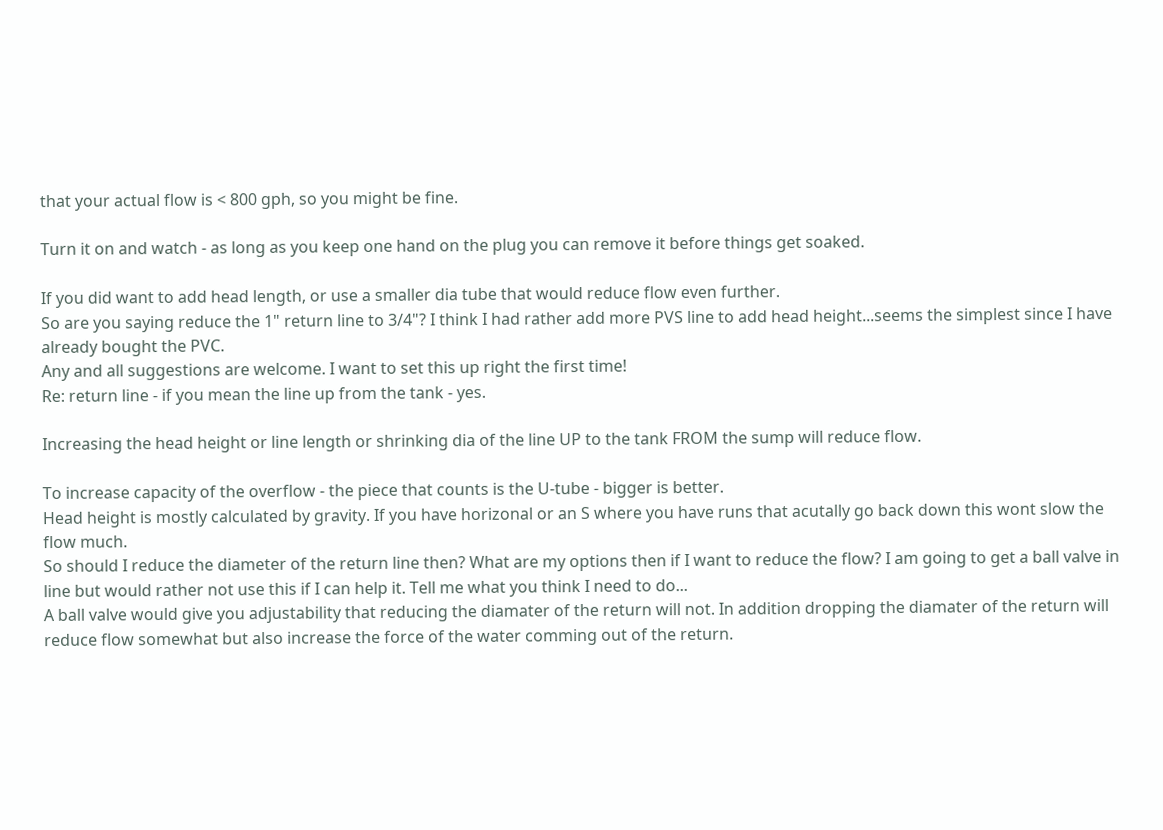that your actual flow is < 800 gph, so you might be fine.

Turn it on and watch - as long as you keep one hand on the plug you can remove it before things get soaked.

If you did want to add head length, or use a smaller dia tube that would reduce flow even further.
So are you saying reduce the 1" return line to 3/4"? I think I had rather add more PVS line to add head height...seems the simplest since I have already bought the PVC.
Any and all suggestions are welcome. I want to set this up right the first time!
Re: return line - if you mean the line up from the tank - yes.

Increasing the head height or line length or shrinking dia of the line UP to the tank FROM the sump will reduce flow.

To increase capacity of the overflow - the piece that counts is the U-tube - bigger is better.
Head height is mostly calculated by gravity. If you have horizonal or an S where you have runs that acutally go back down this wont slow the flow much.
So should I reduce the diameter of the return line then? What are my options then if I want to reduce the flow? I am going to get a ball valve in line but would rather not use this if I can help it. Tell me what you think I need to do...
A ball valve would give you adjustability that reducing the diamater of the return will not. In addition dropping the diamater of the return will reduce flow somewhat but also increase the force of the water comming out of the return.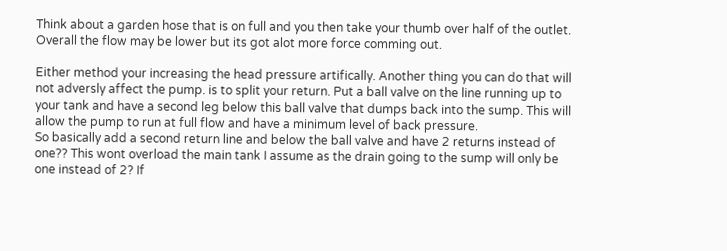Think about a garden hose that is on full and you then take your thumb over half of the outlet. Overall the flow may be lower but its got alot more force comming out.

Either method your increasing the head pressure artifically. Another thing you can do that will not adversly affect the pump. is to split your return. Put a ball valve on the line running up to your tank and have a second leg below this ball valve that dumps back into the sump. This will allow the pump to run at full flow and have a minimum level of back pressure.
So basically add a second return line and below the ball valve and have 2 returns instead of one?? This wont overload the main tank I assume as the drain going to the sump will only be one instead of 2? If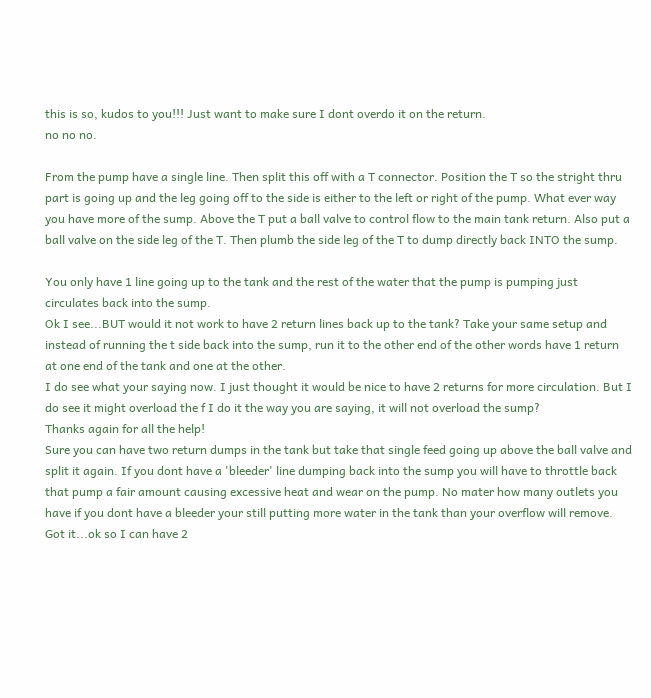this is so, kudos to you!!! Just want to make sure I dont overdo it on the return.
no no no.

From the pump have a single line. Then split this off with a T connector. Position the T so the stright thru part is going up and the leg going off to the side is either to the left or right of the pump. What ever way you have more of the sump. Above the T put a ball valve to control flow to the main tank return. Also put a ball valve on the side leg of the T. Then plumb the side leg of the T to dump directly back INTO the sump.

You only have 1 line going up to the tank and the rest of the water that the pump is pumping just circulates back into the sump.
Ok I see...BUT would it not work to have 2 return lines back up to the tank? Take your same setup and instead of running the t side back into the sump, run it to the other end of the other words have 1 return at one end of the tank and one at the other.
I do see what your saying now. I just thought it would be nice to have 2 returns for more circulation. But I do see it might overload the f I do it the way you are saying, it will not overload the sump?
Thanks again for all the help!
Sure you can have two return dumps in the tank but take that single feed going up above the ball valve and split it again. If you dont have a 'bleeder' line dumping back into the sump you will have to throttle back that pump a fair amount causing excessive heat and wear on the pump. No mater how many outlets you have if you dont have a bleeder your still putting more water in the tank than your overflow will remove.
Got it...ok so I can have 2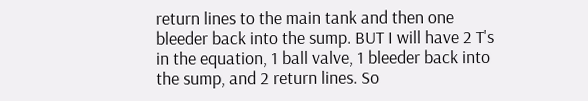return lines to the main tank and then one bleeder back into the sump. BUT I will have 2 T's in the equation, 1 ball valve, 1 bleeder back into the sump, and 2 return lines. So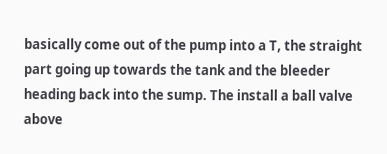basically come out of the pump into a T, the straight part going up towards the tank and the bleeder heading back into the sump. The install a ball valve above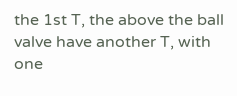the 1st T, the above the ball valve have another T, with one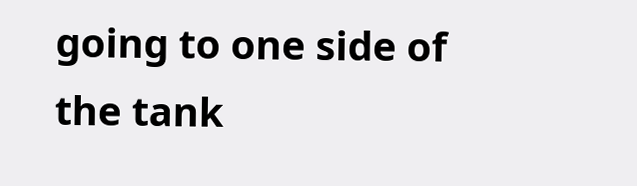going to one side of the tank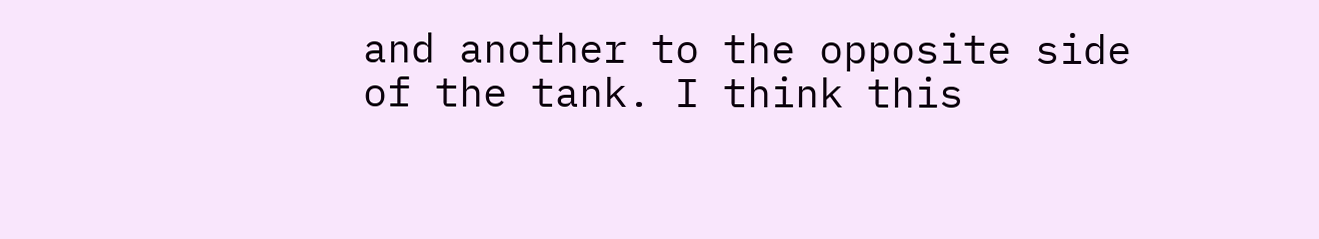and another to the opposite side of the tank. I think this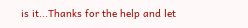is it...Thanks for the help and let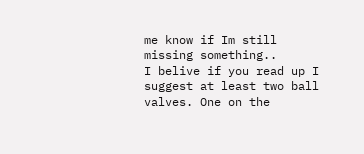me know if Im still missing something..
I belive if you read up I suggest at least two ball valves. One on the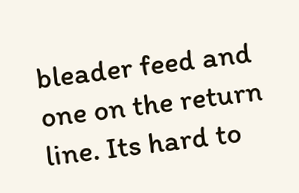bleader feed and one on the return line. Its hard to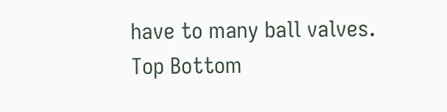have to many ball valves.
Top Bottom